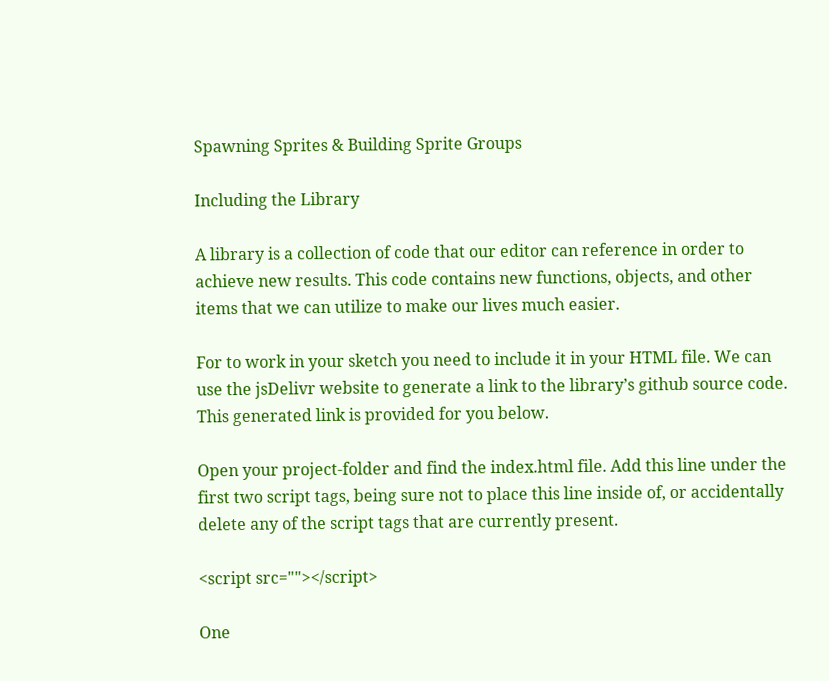Spawning Sprites & Building Sprite Groups

Including the Library

A library is a collection of code that our editor can reference in order to achieve new results. This code contains new functions, objects, and other items that we can utilize to make our lives much easier.

For to work in your sketch you need to include it in your HTML file. We can use the jsDelivr website to generate a link to the library’s github source code. This generated link is provided for you below.

Open your project-folder and find the index.html file. Add this line under the first two script tags, being sure not to place this line inside of, or accidentally delete any of the script tags that are currently present.

<script src=""></script>

One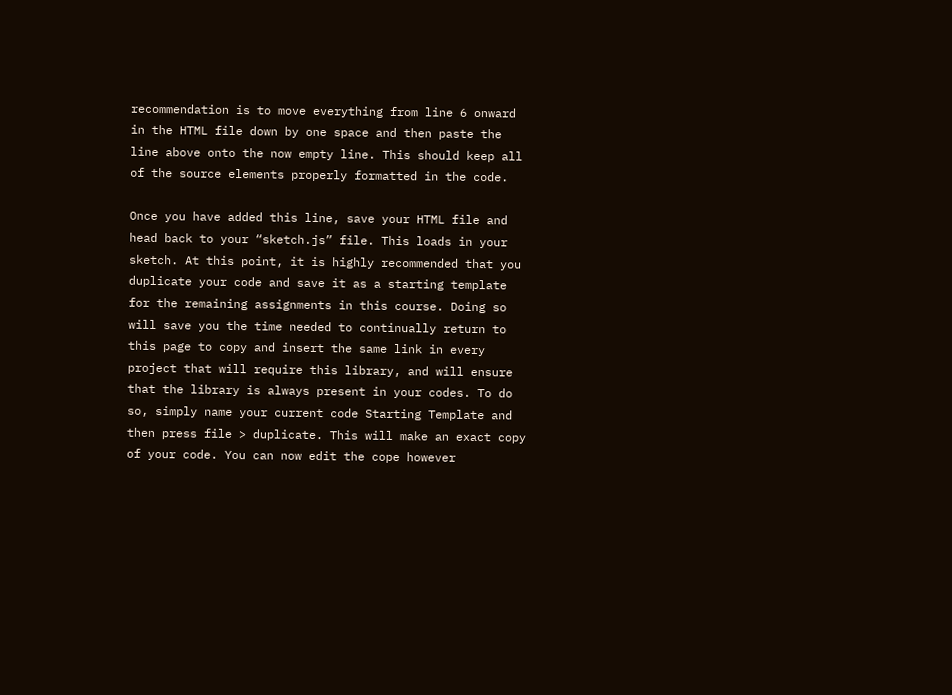recommendation is to move everything from line 6 onward in the HTML file down by one space and then paste the line above onto the now empty line. This should keep all of the source elements properly formatted in the code.

Once you have added this line, save your HTML file and head back to your “sketch.js” file. This loads in your sketch. At this point, it is highly recommended that you duplicate your code and save it as a starting template for the remaining assignments in this course. Doing so will save you the time needed to continually return to this page to copy and insert the same link in every project that will require this library, and will ensure that the library is always present in your codes. To do so, simply name your current code Starting Template and then press file > duplicate. This will make an exact copy of your code. You can now edit the cope however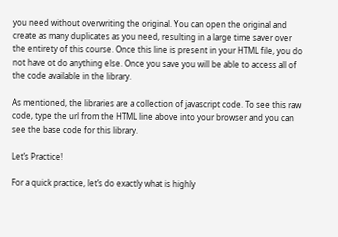you need without overwriting the original. You can open the original and create as many duplicates as you need, resulting in a large time saver over the entirety of this course. Once this line is present in your HTML file, you do not have ot do anything else. Once you save you will be able to access all of the code available in the library.

As mentioned, the libraries are a collection of javascript code. To see this raw code, type the url from the HTML line above into your browser and you can see the base code for this library.

Let’s Practice!

For a quick practice, let’s do exactly what is highly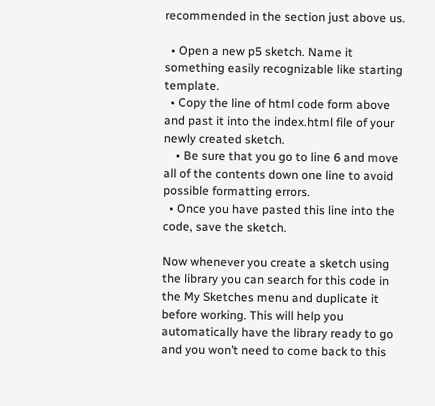recommended in the section just above us.

  • Open a new p5 sketch. Name it something easily recognizable like starting template.
  • Copy the line of html code form above and past it into the index.html file of your newly created sketch.
    • Be sure that you go to line 6 and move all of the contents down one line to avoid possible formatting errors.
  • Once you have pasted this line into the code, save the sketch.

Now whenever you create a sketch using the library you can search for this code in the My Sketches menu and duplicate it before working. This will help you automatically have the library ready to go and you won’t need to come back to this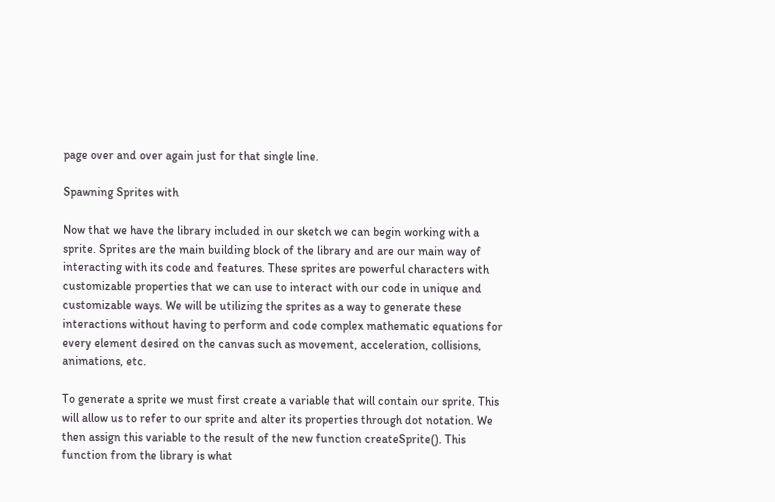page over and over again just for that single line.

Spawning Sprites with

Now that we have the library included in our sketch we can begin working with a sprite. Sprites are the main building block of the library and are our main way of interacting with its code and features. These sprites are powerful characters with customizable properties that we can use to interact with our code in unique and customizable ways. We will be utilizing the sprites as a way to generate these interactions without having to perform and code complex mathematic equations for every element desired on the canvas such as movement, acceleration, collisions, animations, etc.

To generate a sprite we must first create a variable that will contain our sprite. This will allow us to refer to our sprite and alter its properties through dot notation. We then assign this variable to the result of the new function createSprite(). This function from the library is what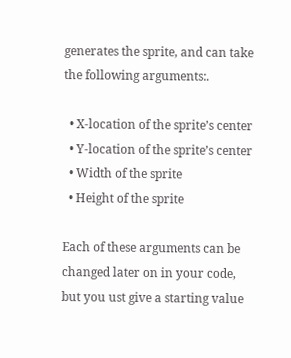generates the sprite, and can take the following arguments:.

  • X-location of the sprite’s center
  • Y-location of the sprite’s center
  • Width of the sprite
  • Height of the sprite

Each of these arguments can be changed later on in your code, but you ust give a starting value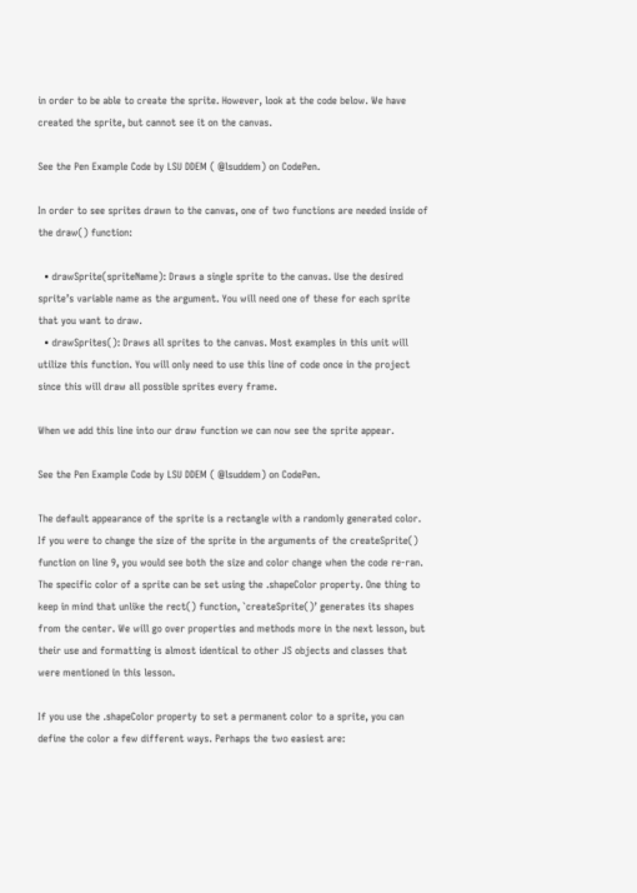in order to be able to create the sprite. However, look at the code below. We have created the sprite, but cannot see it on the canvas.

See the Pen Example Code by LSU DDEM ( @lsuddem) on CodePen.

In order to see sprites drawn to the canvas, one of two functions are needed inside of the draw() function:

  • drawSprite(spriteName): Draws a single sprite to the canvas. Use the desired sprite’s variable name as the argument. You will need one of these for each sprite that you want to draw.
  • drawSprites(): Draws all sprites to the canvas. Most examples in this unit will utilize this function. You will only need to use this line of code once in the project since this will draw all possible sprites every frame.

When we add this line into our draw function we can now see the sprite appear.

See the Pen Example Code by LSU DDEM ( @lsuddem) on CodePen.

The default appearance of the sprite is a rectangle with a randomly generated color. If you were to change the size of the sprite in the arguments of the createSprite() function on line 9, you would see both the size and color change when the code re-ran. The specific color of a sprite can be set using the .shapeColor property. One thing to keep in mind that unlike the rect() function, `createSprite()’ generates its shapes from the center. We will go over properties and methods more in the next lesson, but their use and formatting is almost identical to other JS objects and classes that were mentioned in this lesson.

If you use the .shapeColor property to set a permanent color to a sprite, you can define the color a few different ways. Perhaps the two easiest are: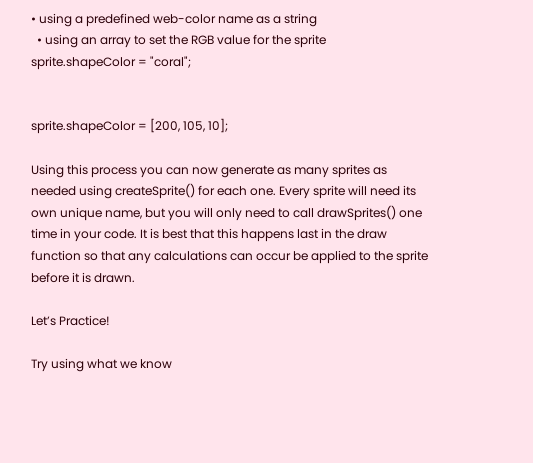• using a predefined web-color name as a string
  • using an array to set the RGB value for the sprite
sprite.shapeColor = "coral";


sprite.shapeColor = [200, 105, 10];

Using this process you can now generate as many sprites as needed using createSprite() for each one. Every sprite will need its own unique name, but you will only need to call drawSprites() one time in your code. It is best that this happens last in the draw function so that any calculations can occur be applied to the sprite before it is drawn.

Let’s Practice!

Try using what we know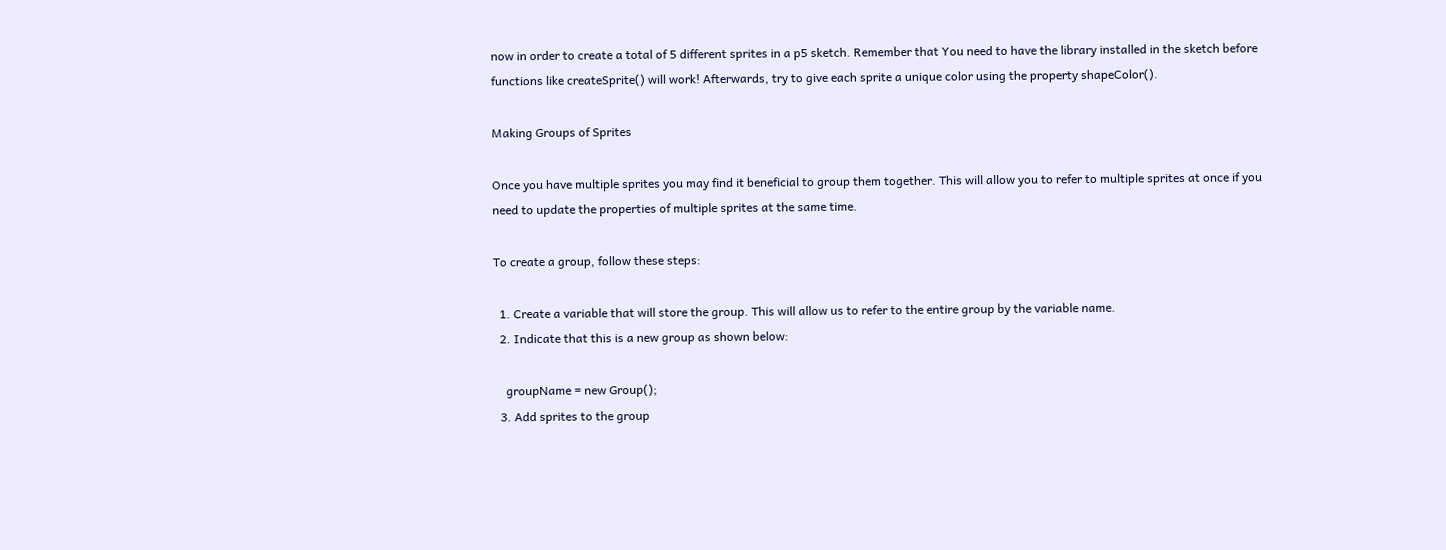now in order to create a total of 5 different sprites in a p5 sketch. Remember that You need to have the library installed in the sketch before functions like createSprite() will work! Afterwards, try to give each sprite a unique color using the property shapeColor().

Making Groups of Sprites

Once you have multiple sprites you may find it beneficial to group them together. This will allow you to refer to multiple sprites at once if you need to update the properties of multiple sprites at the same time.

To create a group, follow these steps:

  1. Create a variable that will store the group. This will allow us to refer to the entire group by the variable name.
  2. Indicate that this is a new group as shown below:

    groupName = new Group();
  3. Add sprites to the group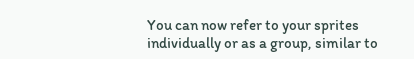You can now refer to your sprites individually or as a group, similar to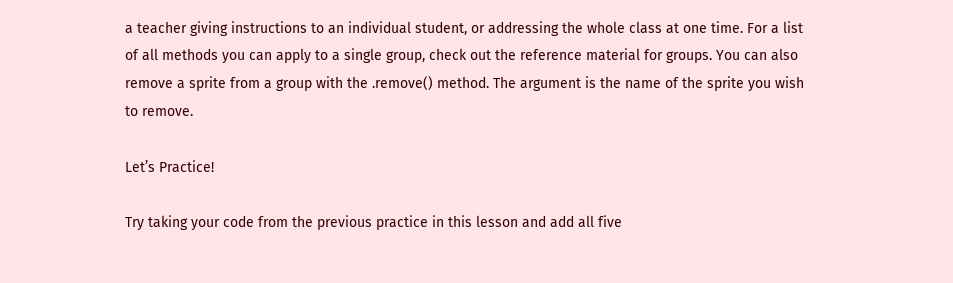a teacher giving instructions to an individual student, or addressing the whole class at one time. For a list of all methods you can apply to a single group, check out the reference material for groups. You can also remove a sprite from a group with the .remove() method. The argument is the name of the sprite you wish to remove.

Let’s Practice!

Try taking your code from the previous practice in this lesson and add all five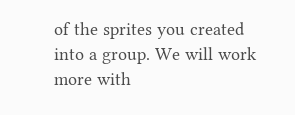of the sprites you created into a group. We will work more with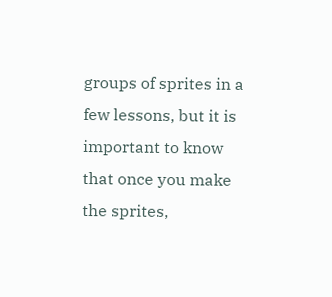groups of sprites in a few lessons, but it is important to know that once you make the sprites,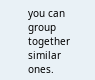you can group together similar ones.